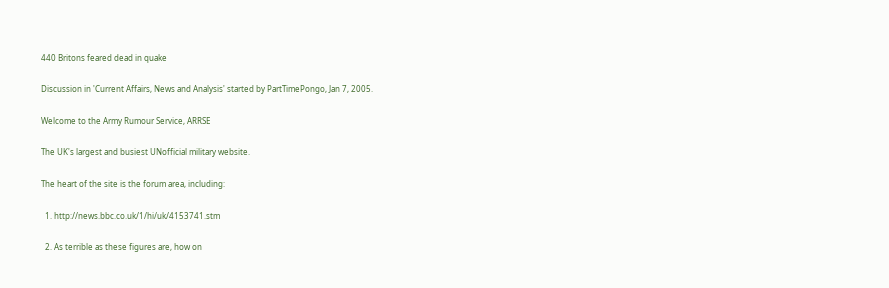440 Britons feared dead in quake

Discussion in 'Current Affairs, News and Analysis' started by PartTimePongo, Jan 7, 2005.

Welcome to the Army Rumour Service, ARRSE

The UK's largest and busiest UNofficial military website.

The heart of the site is the forum area, including:

  1. http://news.bbc.co.uk/1/hi/uk/4153741.stm

  2. As terrible as these figures are, how on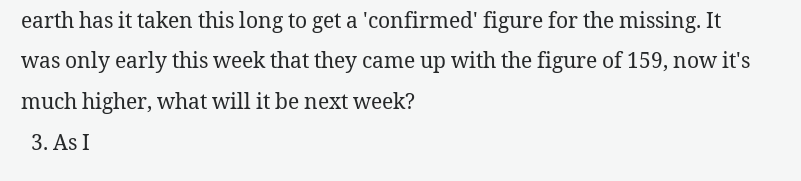earth has it taken this long to get a 'confirmed' figure for the missing. It was only early this week that they came up with the figure of 159, now it's much higher, what will it be next week?
  3. As I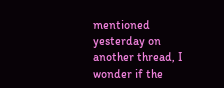mentioned yesterday on another thread, I wonder if the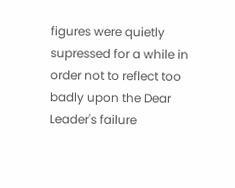figures were quietly supressed for a while in order not to reflect too badly upon the Dear Leader's failure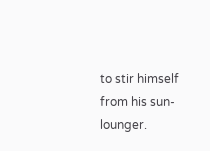to stir himself from his sun-lounger.